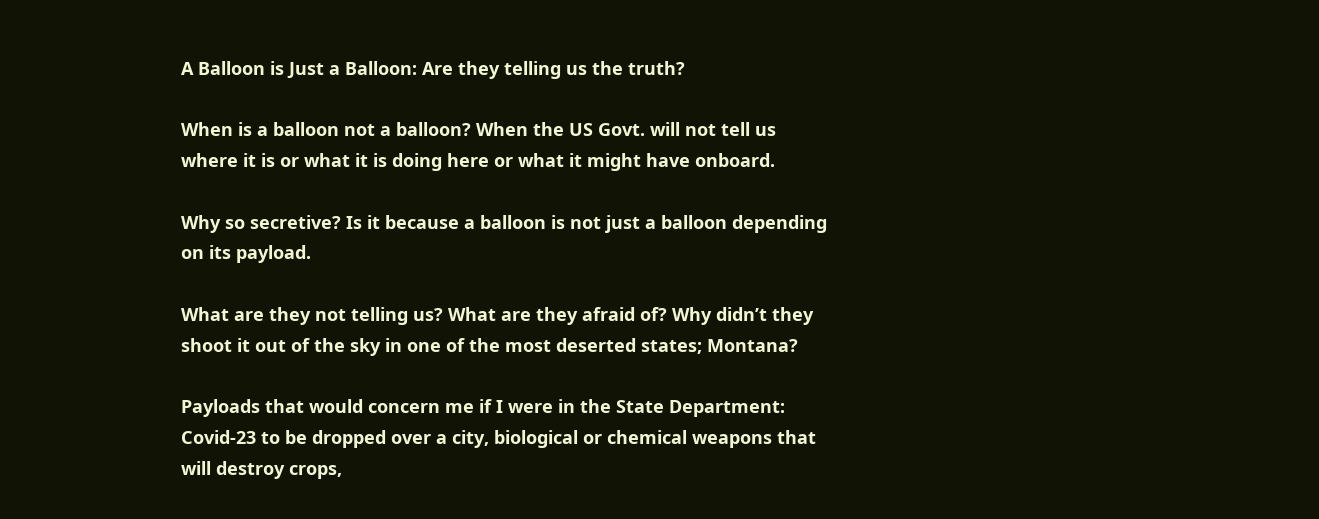A Balloon is Just a Balloon: Are they telling us the truth?

When is a balloon not a balloon? When the US Govt. will not tell us where it is or what it is doing here or what it might have onboard.

Why so secretive? Is it because a balloon is not just a balloon depending on its payload.

What are they not telling us? What are they afraid of? Why didn’t they shoot it out of the sky in one of the most deserted states; Montana?

Payloads that would concern me if I were in the State Department: Covid-23 to be dropped over a city, biological or chemical weapons that will destroy crops,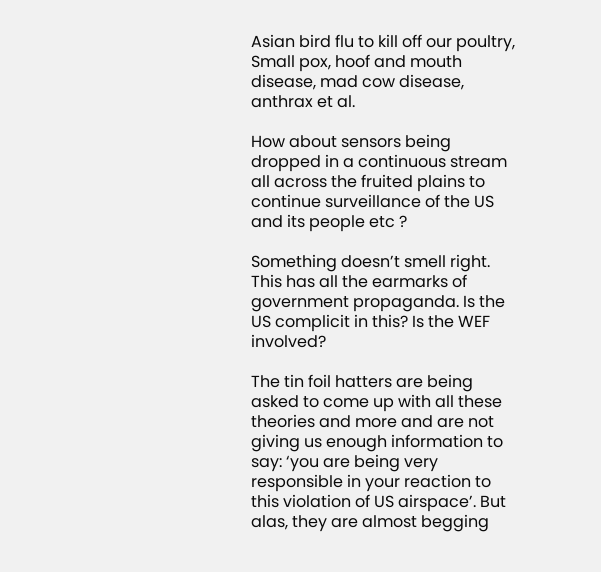Asian bird flu to kill off our poultry, Small pox, hoof and mouth disease, mad cow disease, anthrax et al.

How about sensors being dropped in a continuous stream all across the fruited plains to continue surveillance of the US and its people etc ?

Something doesn’t smell right. This has all the earmarks of government propaganda. Is the US complicit in this? Is the WEF involved?

The tin foil hatters are being asked to come up with all these theories and more and are not giving us enough information to say: ‘you are being very responsible in your reaction to this violation of US airspace’. But alas, they are almost begging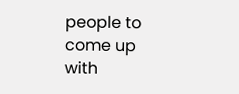people to come up with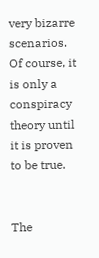very bizarre scenarios. Of course, it is only a conspiracy theory until it is proven to be true.


The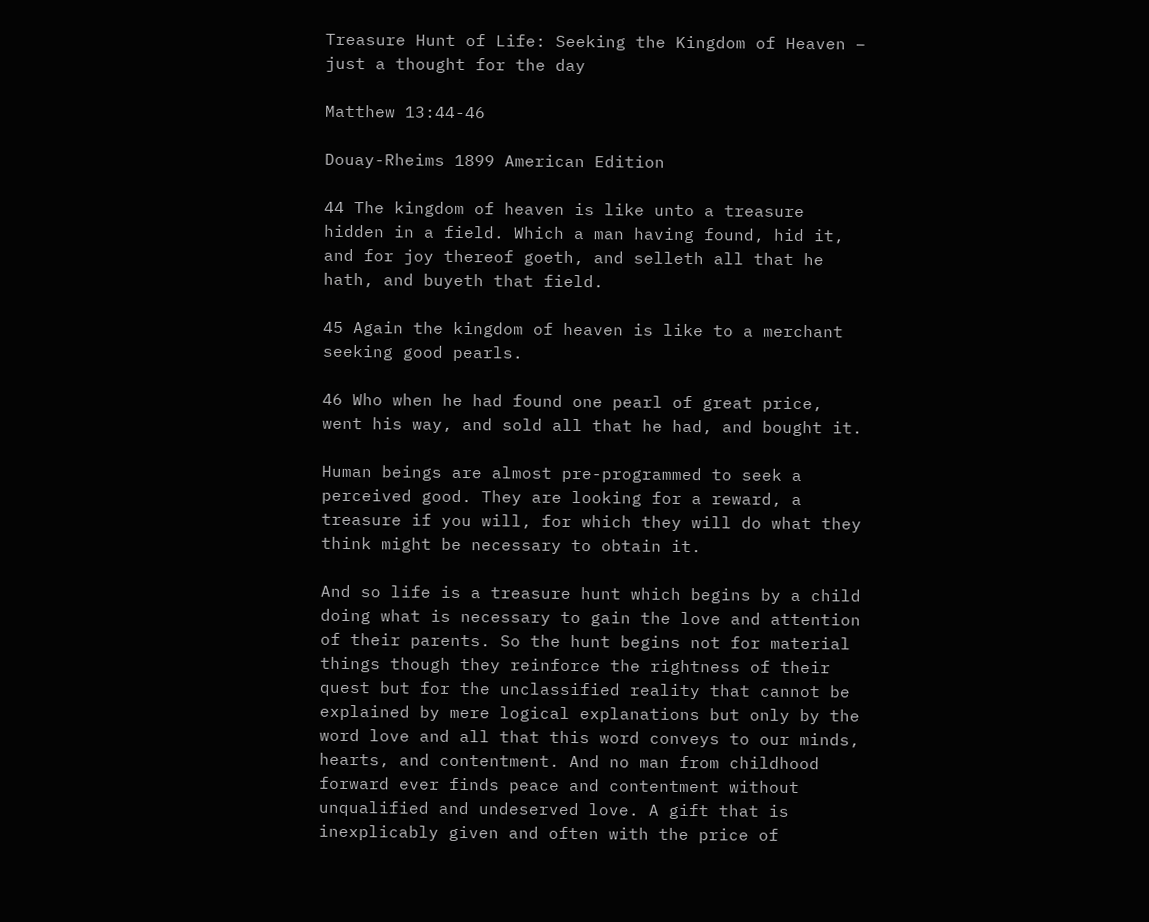Treasure Hunt of Life: Seeking the Kingdom of Heaven – just a thought for the day

Matthew 13:44-46

Douay-Rheims 1899 American Edition

44 The kingdom of heaven is like unto a treasure hidden in a field. Which a man having found, hid it, and for joy thereof goeth, and selleth all that he hath, and buyeth that field.

45 Again the kingdom of heaven is like to a merchant seeking good pearls.

46 Who when he had found one pearl of great price, went his way, and sold all that he had, and bought it.

Human beings are almost pre-programmed to seek a perceived good. They are looking for a reward, a treasure if you will, for which they will do what they think might be necessary to obtain it.

And so life is a treasure hunt which begins by a child doing what is necessary to gain the love and attention of their parents. So the hunt begins not for material things though they reinforce the rightness of their quest but for the unclassified reality that cannot be explained by mere logical explanations but only by the word love and all that this word conveys to our minds, hearts, and contentment. And no man from childhood forward ever finds peace and contentment without unqualified and undeserved love. A gift that is inexplicably given and often with the price of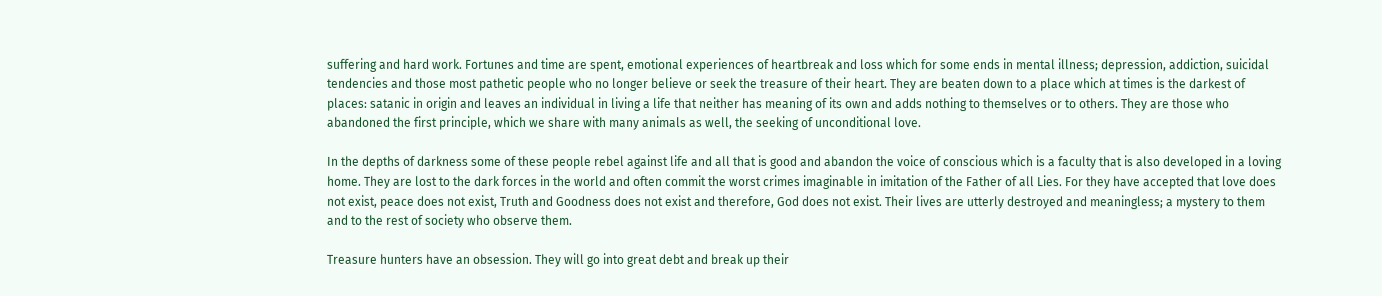suffering and hard work. Fortunes and time are spent, emotional experiences of heartbreak and loss which for some ends in mental illness; depression, addiction, suicidal tendencies and those most pathetic people who no longer believe or seek the treasure of their heart. They are beaten down to a place which at times is the darkest of places: satanic in origin and leaves an individual in living a life that neither has meaning of its own and adds nothing to themselves or to others. They are those who abandoned the first principle, which we share with many animals as well, the seeking of unconditional love.

In the depths of darkness some of these people rebel against life and all that is good and abandon the voice of conscious which is a faculty that is also developed in a loving home. They are lost to the dark forces in the world and often commit the worst crimes imaginable in imitation of the Father of all Lies. For they have accepted that love does not exist, peace does not exist, Truth and Goodness does not exist and therefore, God does not exist. Their lives are utterly destroyed and meaningless; a mystery to them and to the rest of society who observe them.

Treasure hunters have an obsession. They will go into great debt and break up their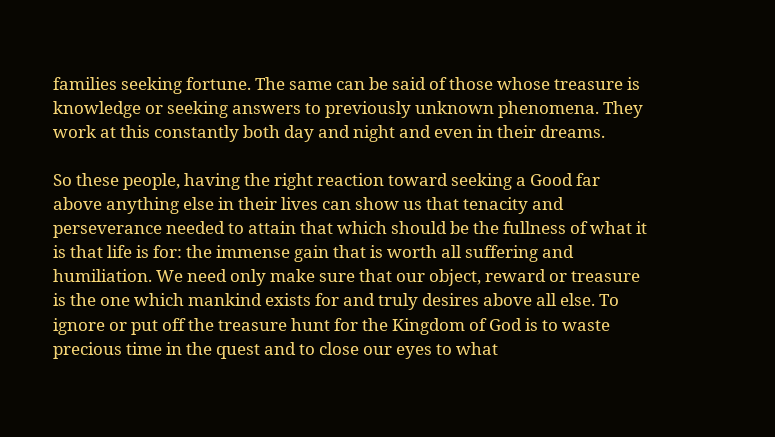families seeking fortune. The same can be said of those whose treasure is knowledge or seeking answers to previously unknown phenomena. They work at this constantly both day and night and even in their dreams.

So these people, having the right reaction toward seeking a Good far above anything else in their lives can show us that tenacity and perseverance needed to attain that which should be the fullness of what it is that life is for: the immense gain that is worth all suffering and humiliation. We need only make sure that our object, reward or treasure is the one which mankind exists for and truly desires above all else. To ignore or put off the treasure hunt for the Kingdom of God is to waste precious time in the quest and to close our eyes to what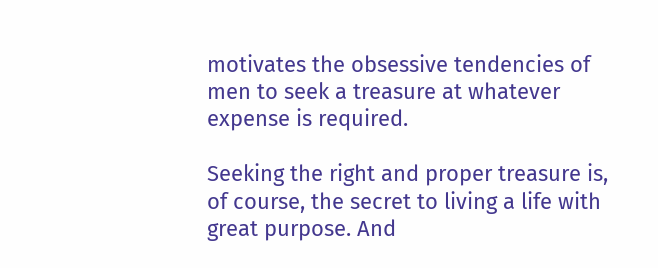motivates the obsessive tendencies of men to seek a treasure at whatever expense is required.

Seeking the right and proper treasure is, of course, the secret to living a life with great purpose. And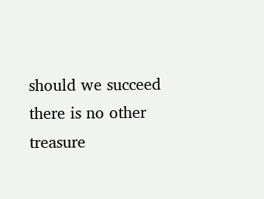should we succeed there is no other treasure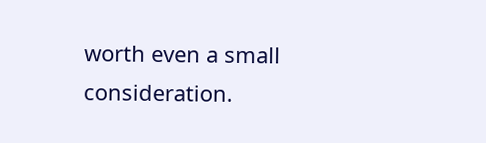worth even a small consideration.